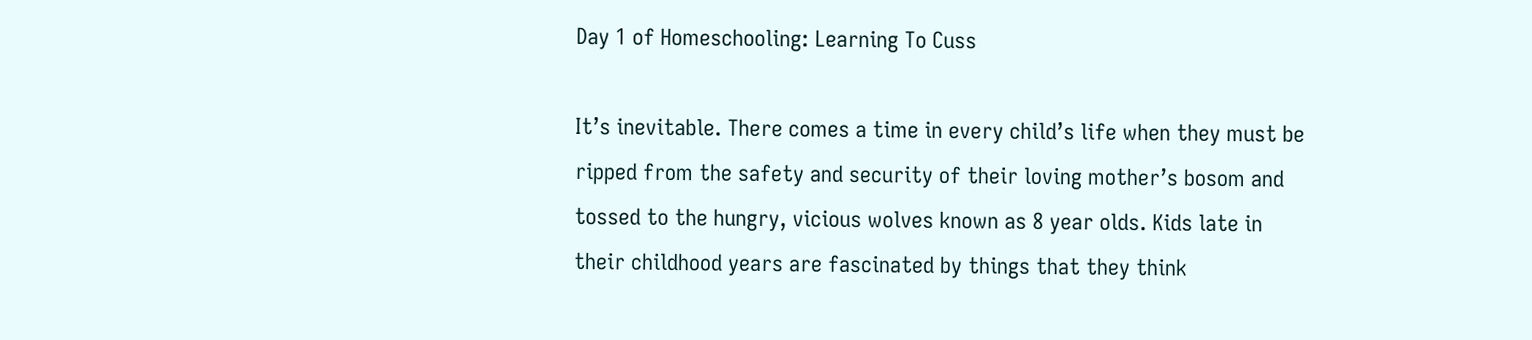Day 1 of Homeschooling: Learning To Cuss

It’s inevitable. There comes a time in every child’s life when they must be ripped from the safety and security of their loving mother’s bosom and tossed to the hungry, vicious wolves known as 8 year olds. Kids late in their childhood years are fascinated by things that they think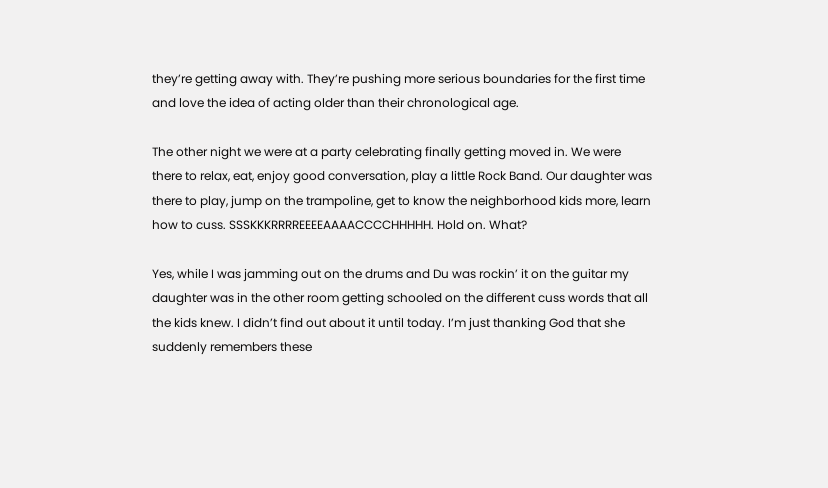they’re getting away with. They’re pushing more serious boundaries for the first time and love the idea of acting older than their chronological age.

The other night we were at a party celebrating finally getting moved in. We were there to relax, eat, enjoy good conversation, play a little Rock Band. Our daughter was there to play, jump on the trampoline, get to know the neighborhood kids more, learn how to cuss. SSSKKKRRRREEEEAAAACCCCHHHHH. Hold on. What?

Yes, while I was jamming out on the drums and Du was rockin’ it on the guitar my daughter was in the other room getting schooled on the different cuss words that all the kids knew. I didn’t find out about it until today. I’m just thanking God that she suddenly remembers these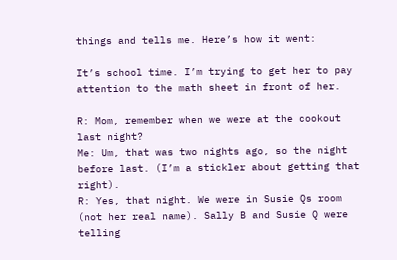things and tells me. Here’s how it went:

It’s school time. I’m trying to get her to pay attention to the math sheet in front of her.

R: Mom, remember when we were at the cookout last night?
Me: Um, that was two nights ago, so the night before last. (I’m a stickler about getting that right).
R: Yes, that night. We were in Susie Qs room (not her real name). Sally B and Susie Q were telling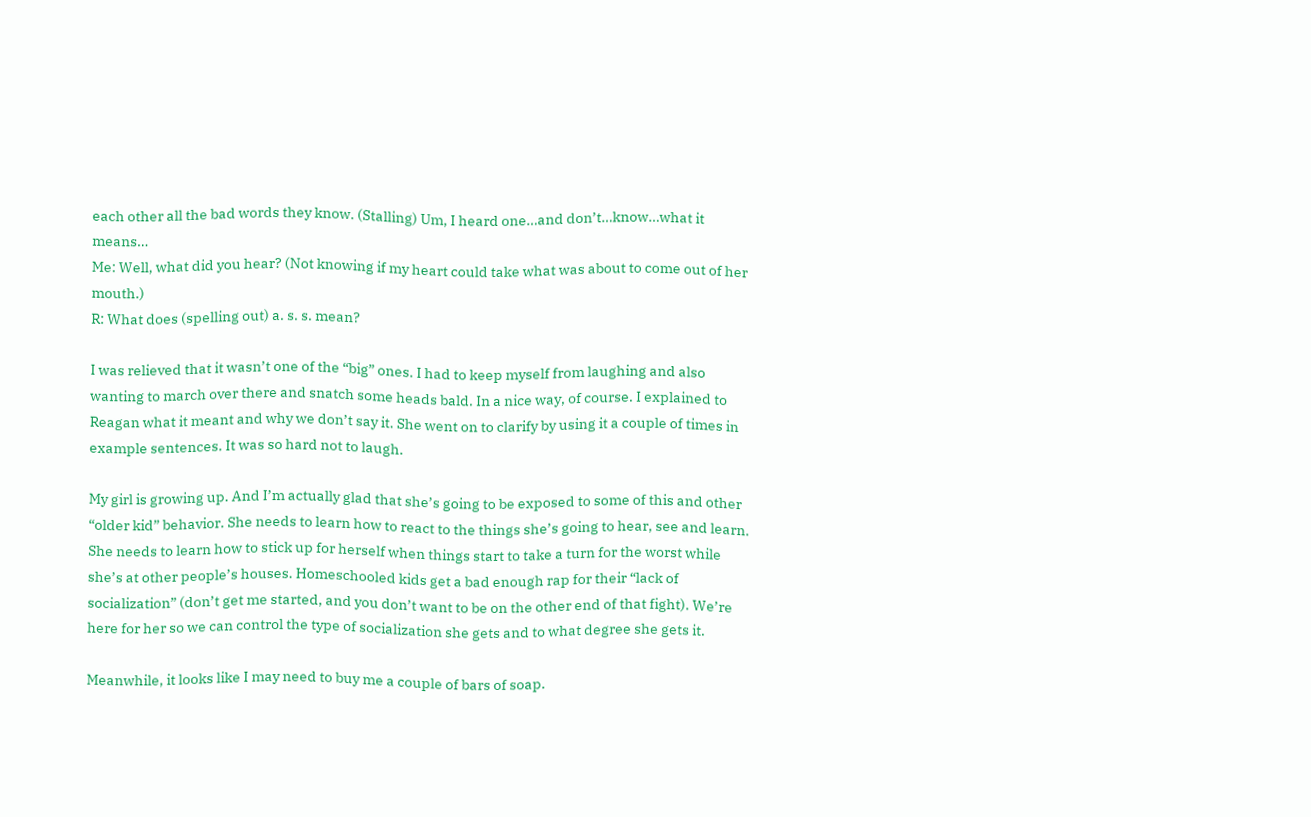each other all the bad words they know. (Stalling) Um, I heard one…and don’t…know…what it means…
Me: Well, what did you hear? (Not knowing if my heart could take what was about to come out of her mouth.)
R: What does (spelling out) a. s. s. mean?

I was relieved that it wasn’t one of the “big” ones. I had to keep myself from laughing and also wanting to march over there and snatch some heads bald. In a nice way, of course. I explained to Reagan what it meant and why we don’t say it. She went on to clarify by using it a couple of times in example sentences. It was so hard not to laugh.

My girl is growing up. And I’m actually glad that she’s going to be exposed to some of this and other “older kid” behavior. She needs to learn how to react to the things she’s going to hear, see and learn. She needs to learn how to stick up for herself when things start to take a turn for the worst while she’s at other people’s houses. Homeschooled kids get a bad enough rap for their “lack of socialization” (don’t get me started, and you don’t want to be on the other end of that fight). We’re here for her so we can control the type of socialization she gets and to what degree she gets it.

Meanwhile, it looks like I may need to buy me a couple of bars of soap.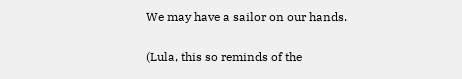We may have a sailor on our hands.

(Lula, this so reminds of the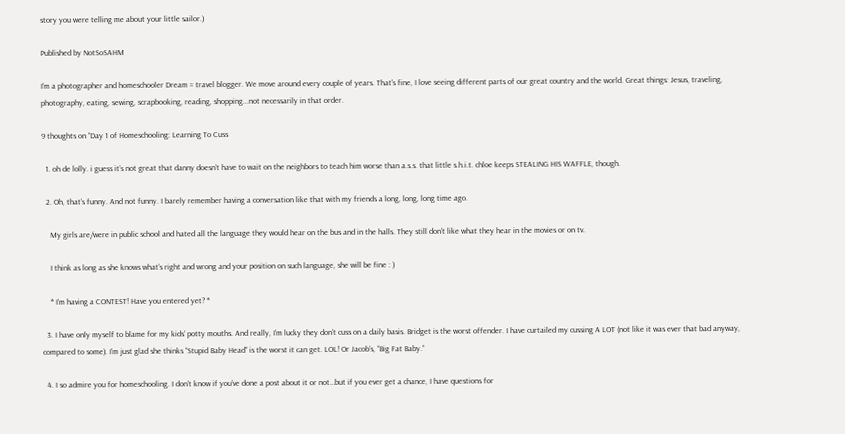story you were telling me about your little sailor.)

Published by NotSoSAHM

I'm a photographer and homeschooler Dream = travel blogger. We move around every couple of years. That's fine, I love seeing different parts of our great country and the world. Great things: Jesus, traveling, photography, eating, sewing, scrapbooking, reading, shopping...not necessarily in that order.

9 thoughts on “Day 1 of Homeschooling: Learning To Cuss

  1. oh de lolly. i guess it’s not great that danny doesn’t have to wait on the neighbors to teach him worse than a.s.s. that little s.h.i.t. chloe keeps STEALING HIS WAFFLE, though.

  2. Oh, that’s funny. And not funny. I barely remember having a conversation like that with my friends a long, long, long time ago.

    My girls are/were in public school and hated all the language they would hear on the bus and in the halls. They still don’t like what they hear in the movies or on tv.

    I think as long as she knows what’s right and wrong and your position on such language, she will be fine : )

    * I’m having a CONTEST! Have you entered yet? *

  3. I have only myself to blame for my kids’ potty mouths. And really, I’m lucky they don’t cuss on a daily basis. Bridget is the worst offender. I have curtailed my cussing A LOT (not like it was ever that bad anyway, compared to some). I’m just glad she thinks “Stupid Baby Head” is the worst it can get. LOL! Or Jacob’s, “Big Fat Baby.”

  4. I so admire you for homeschooling. I don’t know if you’ve done a post about it or not…but if you ever get a chance, I have questions for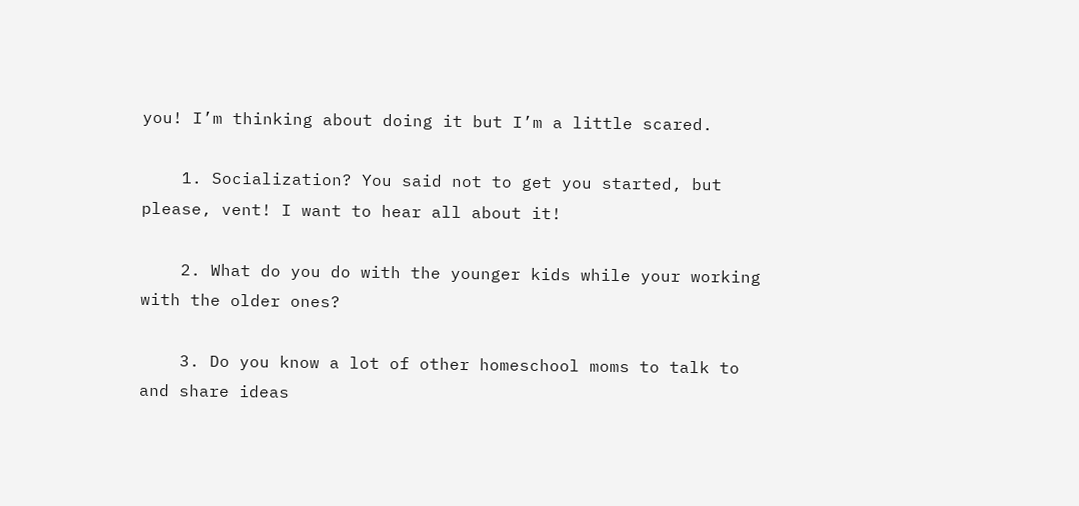you! I’m thinking about doing it but I’m a little scared.

    1. Socialization? You said not to get you started, but please, vent! I want to hear all about it!

    2. What do you do with the younger kids while your working with the older ones?

    3. Do you know a lot of other homeschool moms to talk to and share ideas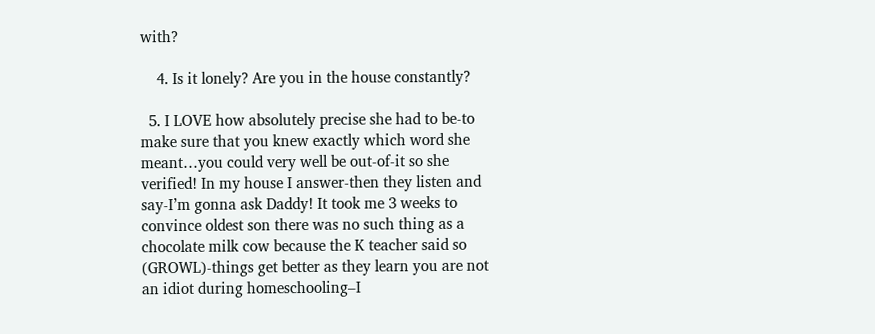with?

    4. Is it lonely? Are you in the house constantly?

  5. I LOVE how absolutely precise she had to be-to make sure that you knew exactly which word she meant…you could very well be out-of-it so she verified! In my house I answer-then they listen and say-I’m gonna ask Daddy! It took me 3 weeks to convince oldest son there was no such thing as a chocolate milk cow because the K teacher said so (GROWL)-things get better as they learn you are not an idiot during homeschooling–I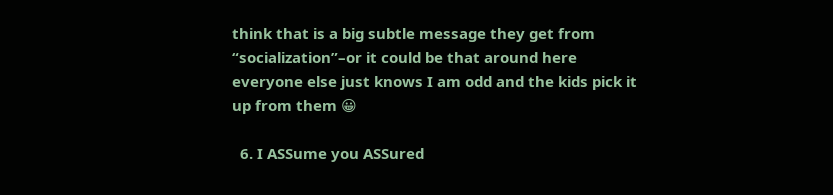think that is a big subtle message they get from “socialization”–or it could be that around here everyone else just knows I am odd and the kids pick it up from them 😀

  6. I ASSume you ASSured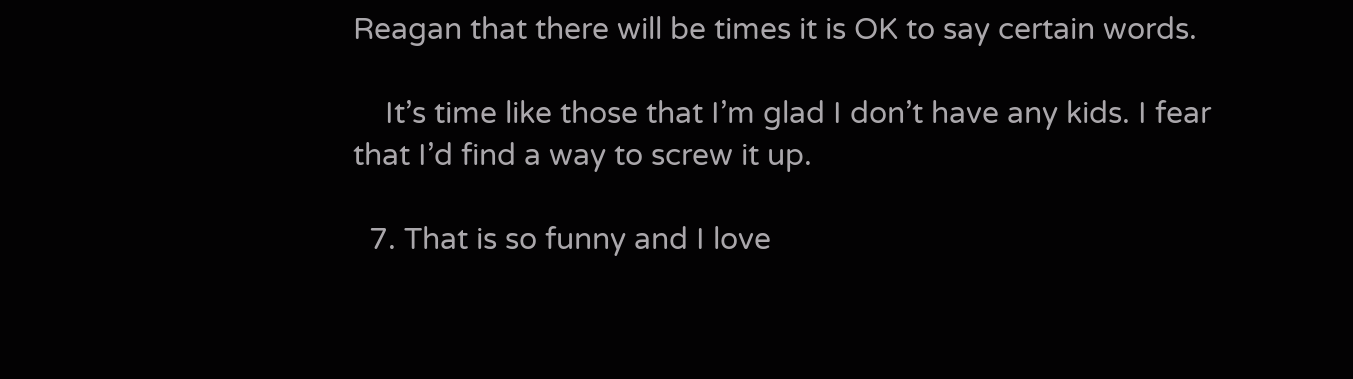Reagan that there will be times it is OK to say certain words.

    It’s time like those that I’m glad I don’t have any kids. I fear that I’d find a way to screw it up.

  7. That is so funny and I love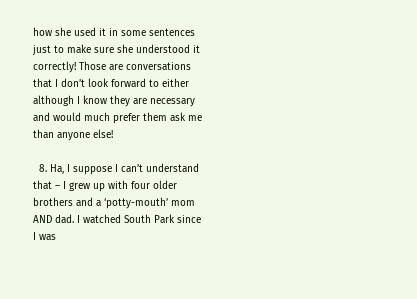how she used it in some sentences just to make sure she understood it correctly! Those are conversations that I don’t look forward to either although I know they are necessary and would much prefer them ask me than anyone else!

  8. Ha, I suppose I can’t understand that – I grew up with four older brothers and a ‘potty-mouth’ mom AND dad. I watched South Park since I was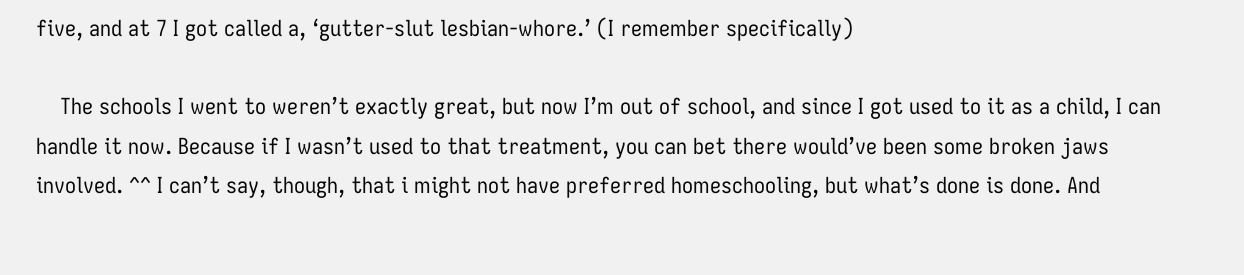five, and at 7 I got called a, ‘gutter-slut lesbian-whore.’ (I remember specifically)

    The schools I went to weren’t exactly great, but now I’m out of school, and since I got used to it as a child, I can handle it now. Because if I wasn’t used to that treatment, you can bet there would’ve been some broken jaws involved. ^^ I can’t say, though, that i might not have preferred homeschooling, but what’s done is done. And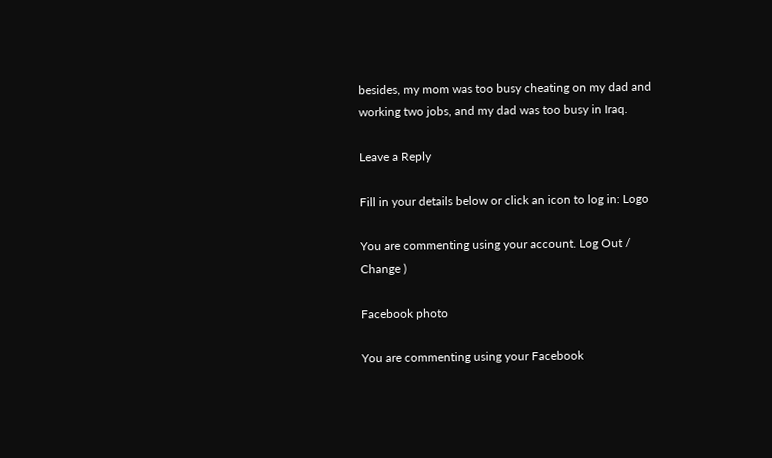besides, my mom was too busy cheating on my dad and working two jobs, and my dad was too busy in Iraq.

Leave a Reply

Fill in your details below or click an icon to log in: Logo

You are commenting using your account. Log Out /  Change )

Facebook photo

You are commenting using your Facebook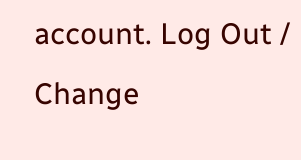account. Log Out /  Change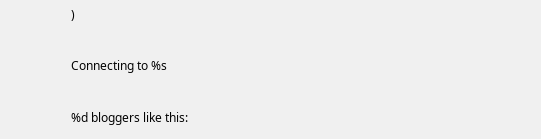)

Connecting to %s

%d bloggers like this: